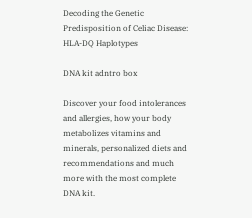Decoding the Genetic Predisposition of Celiac Disease: HLA-DQ Haplotypes

DNA kit adntro box

Discover your food intolerances and allergies, how your body metabolizes vitamins and minerals, personalized diets and recommendations and much more with the most complete DNA kit.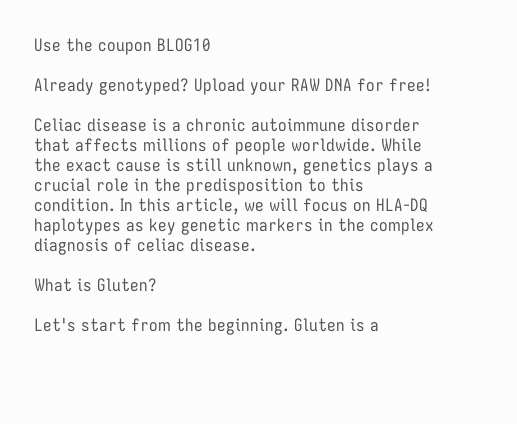Use the coupon BLOG10

Already genotyped? Upload your RAW DNA for free!

Celiac disease is a chronic autoimmune disorder that affects millions of people worldwide. While the exact cause is still unknown, genetics plays a crucial role in the predisposition to this condition. In this article, we will focus on HLA-DQ haplotypes as key genetic markers in the complex diagnosis of celiac disease.

What is Gluten?

Let's start from the beginning. Gluten is a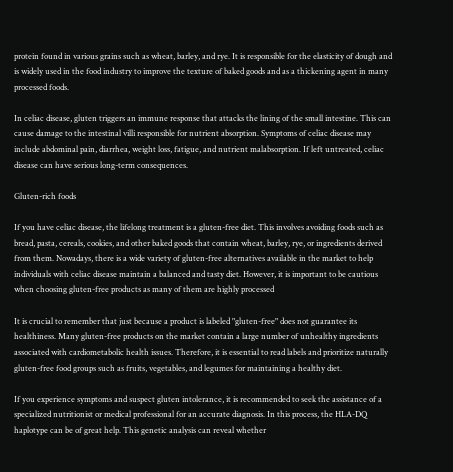protein found in various grains such as wheat, barley, and rye. It is responsible for the elasticity of dough and is widely used in the food industry to improve the texture of baked goods and as a thickening agent in many processed foods.

In celiac disease, gluten triggers an immune response that attacks the lining of the small intestine. This can cause damage to the intestinal villi responsible for nutrient absorption. Symptoms of celiac disease may include abdominal pain, diarrhea, weight loss, fatigue, and nutrient malabsorption. If left untreated, celiac disease can have serious long-term consequences.

Gluten-rich foods

If you have celiac disease, the lifelong treatment is a gluten-free diet. This involves avoiding foods such as bread, pasta, cereals, cookies, and other baked goods that contain wheat, barley, rye, or ingredients derived from them. Nowadays, there is a wide variety of gluten-free alternatives available in the market to help individuals with celiac disease maintain a balanced and tasty diet. However, it is important to be cautious when choosing gluten-free products as many of them are highly processed

It is crucial to remember that just because a product is labeled "gluten-free" does not guarantee its healthiness. Many gluten-free products on the market contain a large number of unhealthy ingredients associated with cardiometabolic health issues. Therefore, it is essential to read labels and prioritize naturally gluten-free food groups such as fruits, vegetables, and legumes for maintaining a healthy diet.

If you experience symptoms and suspect gluten intolerance, it is recommended to seek the assistance of a specialized nutritionist or medical professional for an accurate diagnosis. In this process, the HLA-DQ haplotype can be of great help. This genetic analysis can reveal whether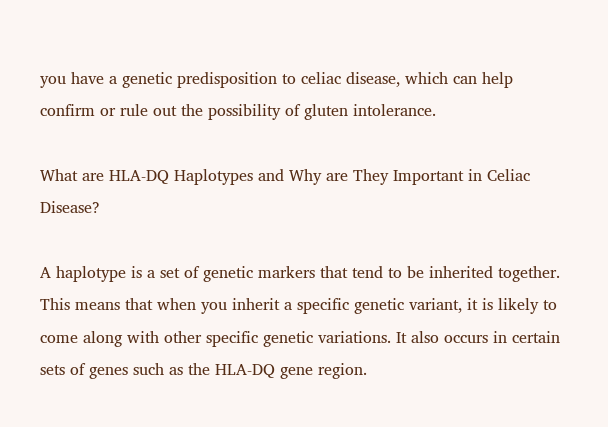you have a genetic predisposition to celiac disease, which can help confirm or rule out the possibility of gluten intolerance.

What are HLA-DQ Haplotypes and Why are They Important in Celiac Disease?

A haplotype is a set of genetic markers that tend to be inherited together. This means that when you inherit a specific genetic variant, it is likely to come along with other specific genetic variations. It also occurs in certain sets of genes such as the HLA-DQ gene region.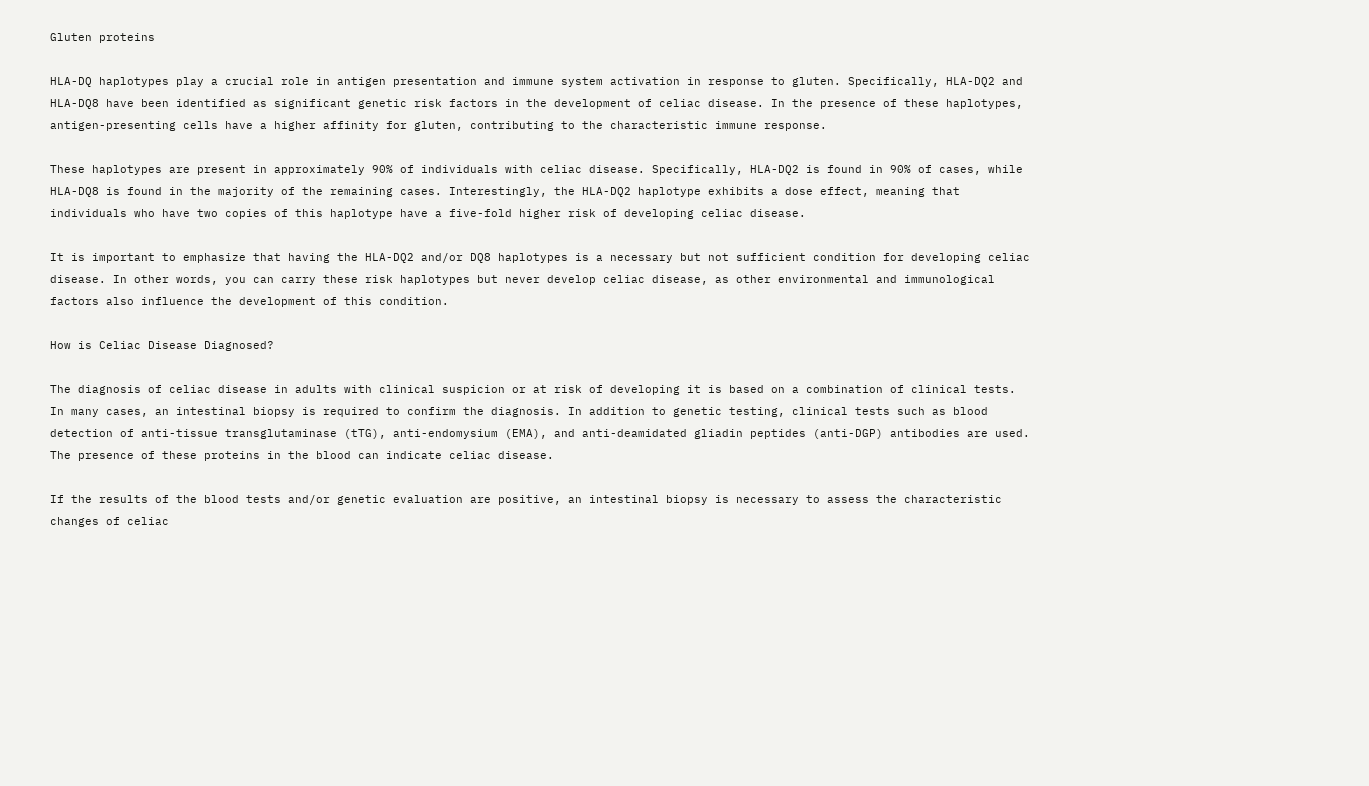Gluten proteins

HLA-DQ haplotypes play a crucial role in antigen presentation and immune system activation in response to gluten. Specifically, HLA-DQ2 and HLA-DQ8 have been identified as significant genetic risk factors in the development of celiac disease. In the presence of these haplotypes, antigen-presenting cells have a higher affinity for gluten, contributing to the characteristic immune response.

These haplotypes are present in approximately 90% of individuals with celiac disease. Specifically, HLA-DQ2 is found in 90% of cases, while HLA-DQ8 is found in the majority of the remaining cases. Interestingly, the HLA-DQ2 haplotype exhibits a dose effect, meaning that individuals who have two copies of this haplotype have a five-fold higher risk of developing celiac disease.

It is important to emphasize that having the HLA-DQ2 and/or DQ8 haplotypes is a necessary but not sufficient condition for developing celiac disease. In other words, you can carry these risk haplotypes but never develop celiac disease, as other environmental and immunological factors also influence the development of this condition.

How is Celiac Disease Diagnosed?

The diagnosis of celiac disease in adults with clinical suspicion or at risk of developing it is based on a combination of clinical tests. In many cases, an intestinal biopsy is required to confirm the diagnosis. In addition to genetic testing, clinical tests such as blood detection of anti-tissue transglutaminase (tTG), anti-endomysium (EMA), and anti-deamidated gliadin peptides (anti-DGP) antibodies are used. The presence of these proteins in the blood can indicate celiac disease.

If the results of the blood tests and/or genetic evaluation are positive, an intestinal biopsy is necessary to assess the characteristic changes of celiac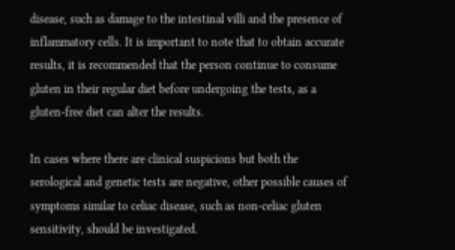disease, such as damage to the intestinal villi and the presence of inflammatory cells. It is important to note that to obtain accurate results, it is recommended that the person continue to consume gluten in their regular diet before undergoing the tests, as a gluten-free diet can alter the results.

In cases where there are clinical suspicions but both the serological and genetic tests are negative, other possible causes of symptoms similar to celiac disease, such as non-celiac gluten sensitivity, should be investigated.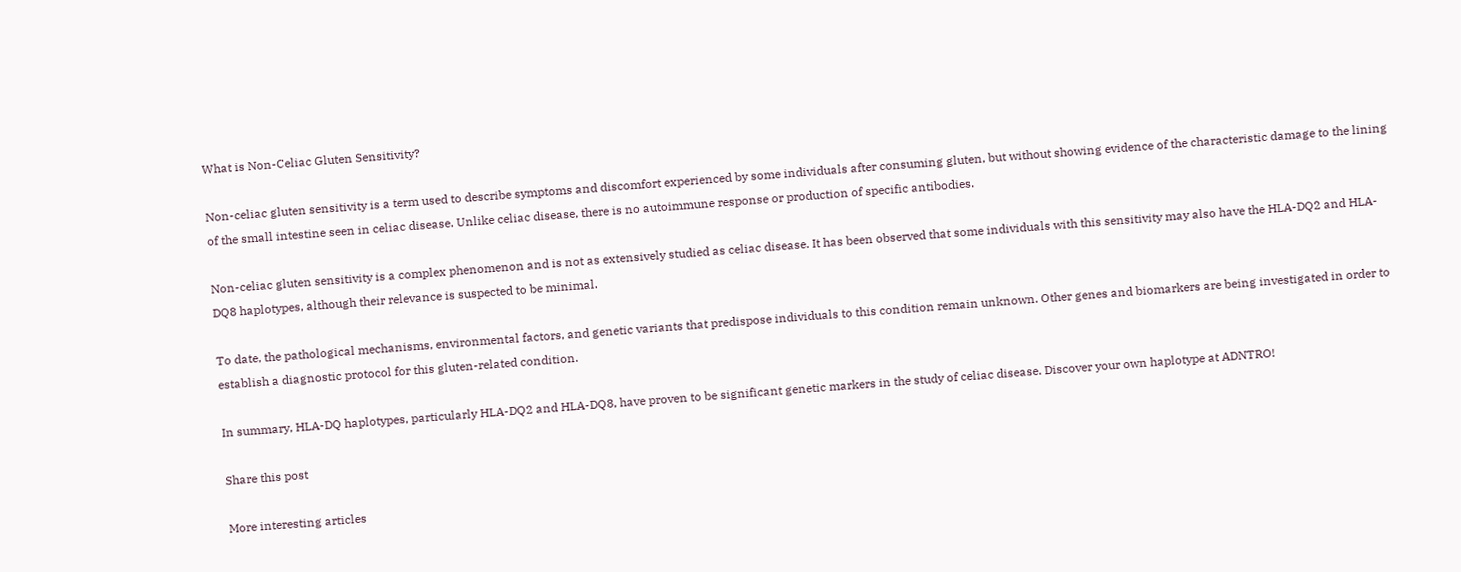What is Non-Celiac Gluten Sensitivity?

Non-celiac gluten sensitivity is a term used to describe symptoms and discomfort experienced by some individuals after consuming gluten, but without showing evidence of the characteristic damage to the lining of the small intestine seen in celiac disease. Unlike celiac disease, there is no autoimmune response or production of specific antibodies.

Non-celiac gluten sensitivity is a complex phenomenon and is not as extensively studied as celiac disease. It has been observed that some individuals with this sensitivity may also have the HLA-DQ2 and HLA-DQ8 haplotypes, although their relevance is suspected to be minimal.

To date, the pathological mechanisms, environmental factors, and genetic variants that predispose individuals to this condition remain unknown. Other genes and biomarkers are being investigated in order to establish a diagnostic protocol for this gluten-related condition.

In summary, HLA-DQ haplotypes, particularly HLA-DQ2 and HLA-DQ8, have proven to be significant genetic markers in the study of celiac disease. Discover your own haplotype at ADNTRO!

Share this post

More interesting articles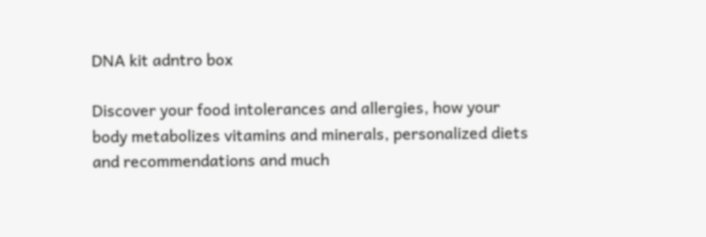DNA kit adntro box

Discover your food intolerances and allergies, how your body metabolizes vitamins and minerals, personalized diets and recommendations and much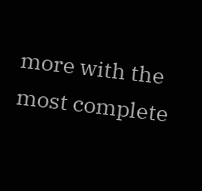more with the most complete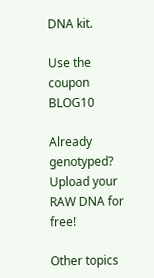DNA kit.

Use the coupon BLOG10

Already genotyped? Upload your RAW DNA for free!

Other topics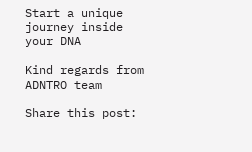Start a unique journey inside your DNA

Kind regards from ADNTRO team

Share this post: